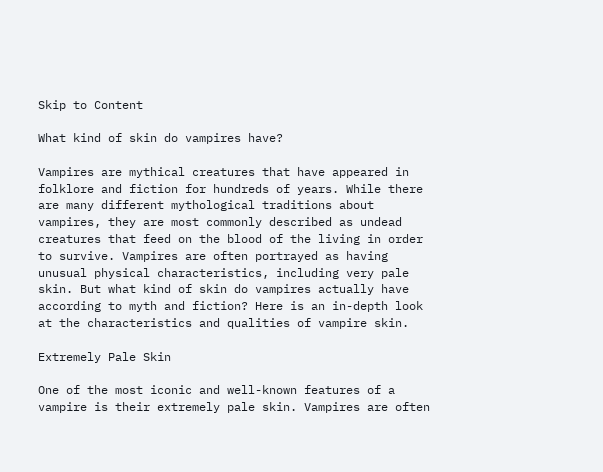Skip to Content

What kind of skin do vampires have?

Vampires are mythical creatures that have appeared in folklore and fiction for hundreds of years. While there are many different mythological traditions about vampires, they are most commonly described as undead creatures that feed on the blood of the living in order to survive. Vampires are often portrayed as having unusual physical characteristics, including very pale skin. But what kind of skin do vampires actually have according to myth and fiction? Here is an in-depth look at the characteristics and qualities of vampire skin.

Extremely Pale Skin

One of the most iconic and well-known features of a vampire is their extremely pale skin. Vampires are often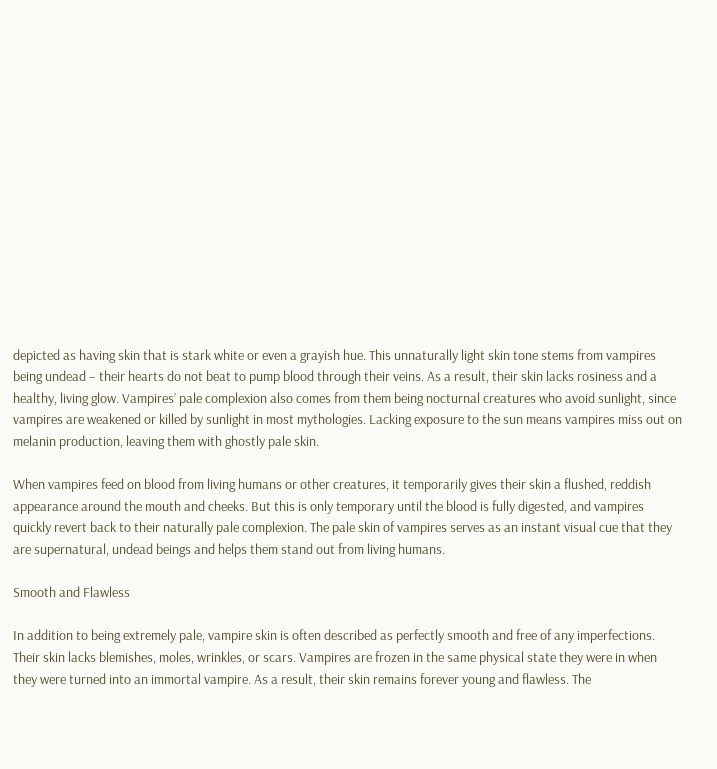depicted as having skin that is stark white or even a grayish hue. This unnaturally light skin tone stems from vampires being undead – their hearts do not beat to pump blood through their veins. As a result, their skin lacks rosiness and a healthy, living glow. Vampires’ pale complexion also comes from them being nocturnal creatures who avoid sunlight, since vampires are weakened or killed by sunlight in most mythologies. Lacking exposure to the sun means vampires miss out on melanin production, leaving them with ghostly pale skin.

When vampires feed on blood from living humans or other creatures, it temporarily gives their skin a flushed, reddish appearance around the mouth and cheeks. But this is only temporary until the blood is fully digested, and vampires quickly revert back to their naturally pale complexion. The pale skin of vampires serves as an instant visual cue that they are supernatural, undead beings and helps them stand out from living humans.

Smooth and Flawless

In addition to being extremely pale, vampire skin is often described as perfectly smooth and free of any imperfections. Their skin lacks blemishes, moles, wrinkles, or scars. Vampires are frozen in the same physical state they were in when they were turned into an immortal vampire. As a result, their skin remains forever young and flawless. The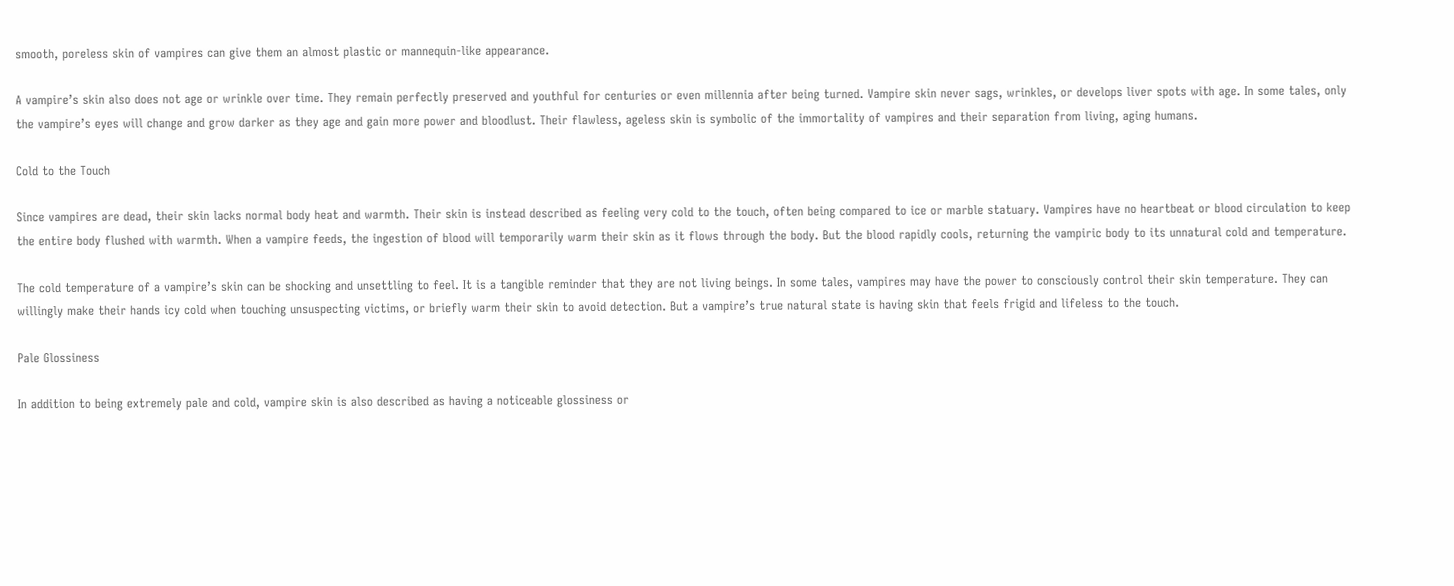smooth, poreless skin of vampires can give them an almost plastic or mannequin-like appearance.

A vampire’s skin also does not age or wrinkle over time. They remain perfectly preserved and youthful for centuries or even millennia after being turned. Vampire skin never sags, wrinkles, or develops liver spots with age. In some tales, only the vampire’s eyes will change and grow darker as they age and gain more power and bloodlust. Their flawless, ageless skin is symbolic of the immortality of vampires and their separation from living, aging humans.

Cold to the Touch

Since vampires are dead, their skin lacks normal body heat and warmth. Their skin is instead described as feeling very cold to the touch, often being compared to ice or marble statuary. Vampires have no heartbeat or blood circulation to keep the entire body flushed with warmth. When a vampire feeds, the ingestion of blood will temporarily warm their skin as it flows through the body. But the blood rapidly cools, returning the vampiric body to its unnatural cold and temperature.

The cold temperature of a vampire’s skin can be shocking and unsettling to feel. It is a tangible reminder that they are not living beings. In some tales, vampires may have the power to consciously control their skin temperature. They can willingly make their hands icy cold when touching unsuspecting victims, or briefly warm their skin to avoid detection. But a vampire’s true natural state is having skin that feels frigid and lifeless to the touch.

Pale Glossiness

In addition to being extremely pale and cold, vampire skin is also described as having a noticeable glossiness or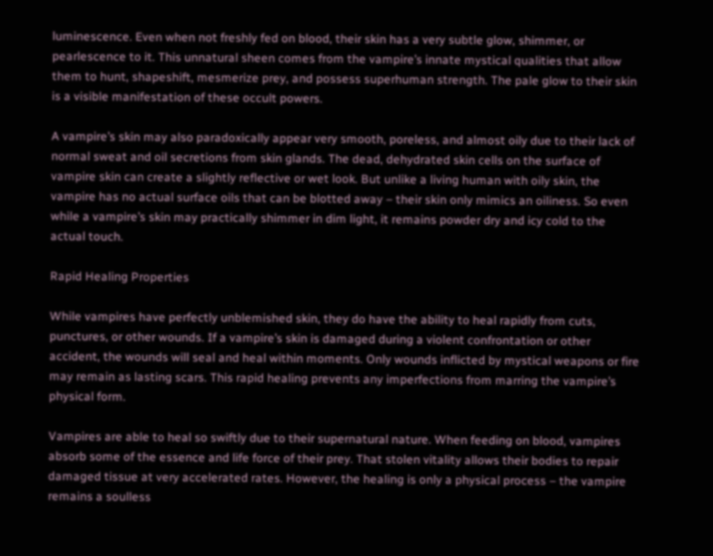luminescence. Even when not freshly fed on blood, their skin has a very subtle glow, shimmer, or pearlescence to it. This unnatural sheen comes from the vampire’s innate mystical qualities that allow them to hunt, shapeshift, mesmerize prey, and possess superhuman strength. The pale glow to their skin is a visible manifestation of these occult powers.

A vampire’s skin may also paradoxically appear very smooth, poreless, and almost oily due to their lack of normal sweat and oil secretions from skin glands. The dead, dehydrated skin cells on the surface of vampire skin can create a slightly reflective or wet look. But unlike a living human with oily skin, the vampire has no actual surface oils that can be blotted away – their skin only mimics an oiliness. So even while a vampire’s skin may practically shimmer in dim light, it remains powder dry and icy cold to the actual touch.

Rapid Healing Properties

While vampires have perfectly unblemished skin, they do have the ability to heal rapidly from cuts, punctures, or other wounds. If a vampire’s skin is damaged during a violent confrontation or other accident, the wounds will seal and heal within moments. Only wounds inflicted by mystical weapons or fire may remain as lasting scars. This rapid healing prevents any imperfections from marring the vampire’s physical form.

Vampires are able to heal so swiftly due to their supernatural nature. When feeding on blood, vampires absorb some of the essence and life force of their prey. That stolen vitality allows their bodies to repair damaged tissue at very accelerated rates. However, the healing is only a physical process – the vampire remains a soulless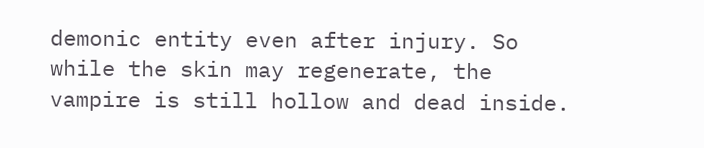demonic entity even after injury. So while the skin may regenerate, the vampire is still hollow and dead inside.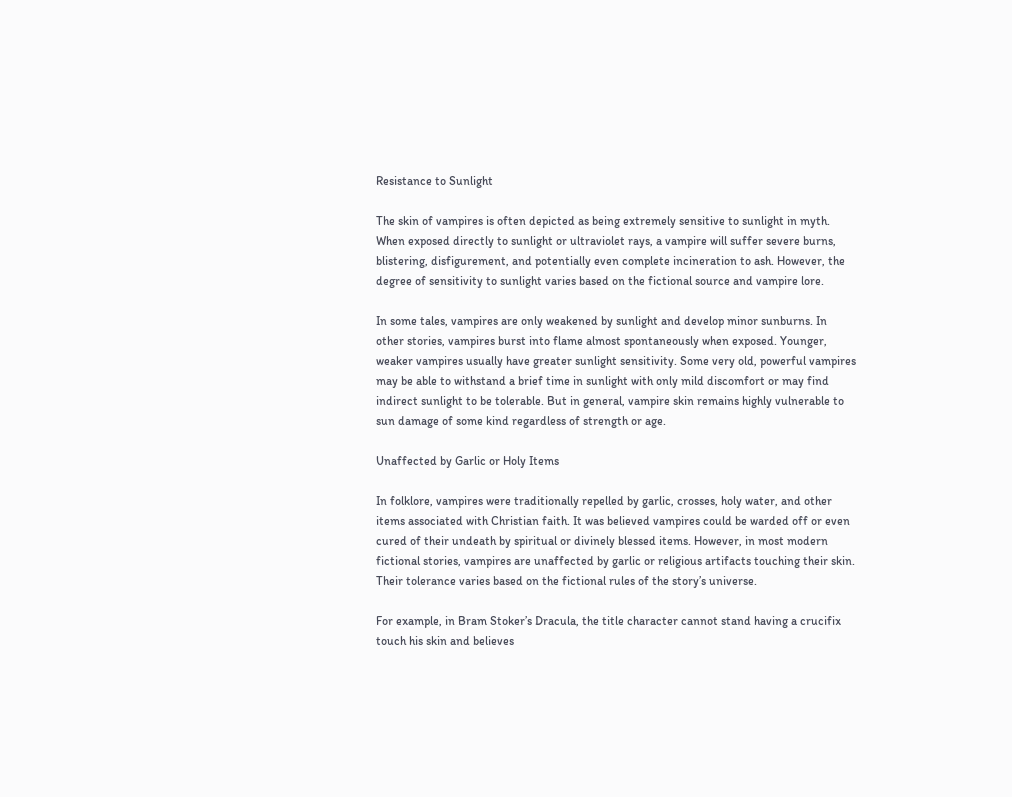Resistance to Sunlight

The skin of vampires is often depicted as being extremely sensitive to sunlight in myth. When exposed directly to sunlight or ultraviolet rays, a vampire will suffer severe burns, blistering, disfigurement, and potentially even complete incineration to ash. However, the degree of sensitivity to sunlight varies based on the fictional source and vampire lore.

In some tales, vampires are only weakened by sunlight and develop minor sunburns. In other stories, vampires burst into flame almost spontaneously when exposed. Younger, weaker vampires usually have greater sunlight sensitivity. Some very old, powerful vampires may be able to withstand a brief time in sunlight with only mild discomfort or may find indirect sunlight to be tolerable. But in general, vampire skin remains highly vulnerable to sun damage of some kind regardless of strength or age.

Unaffected by Garlic or Holy Items

In folklore, vampires were traditionally repelled by garlic, crosses, holy water, and other items associated with Christian faith. It was believed vampires could be warded off or even cured of their undeath by spiritual or divinely blessed items. However, in most modern fictional stories, vampires are unaffected by garlic or religious artifacts touching their skin. Their tolerance varies based on the fictional rules of the story’s universe.

For example, in Bram Stoker’s Dracula, the title character cannot stand having a crucifix touch his skin and believes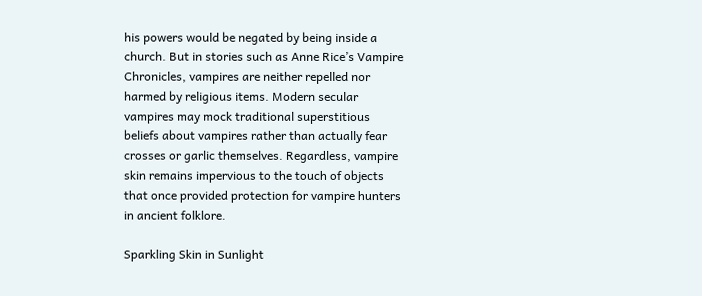his powers would be negated by being inside a church. But in stories such as Anne Rice’s Vampire Chronicles, vampires are neither repelled nor harmed by religious items. Modern secular vampires may mock traditional superstitious beliefs about vampires rather than actually fear crosses or garlic themselves. Regardless, vampire skin remains impervious to the touch of objects that once provided protection for vampire hunters in ancient folklore.

Sparkling Skin in Sunlight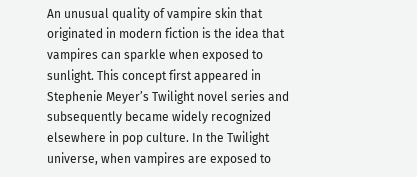An unusual quality of vampire skin that originated in modern fiction is the idea that vampires can sparkle when exposed to sunlight. This concept first appeared in Stephenie Meyer’s Twilight novel series and subsequently became widely recognized elsewhere in pop culture. In the Twilight universe, when vampires are exposed to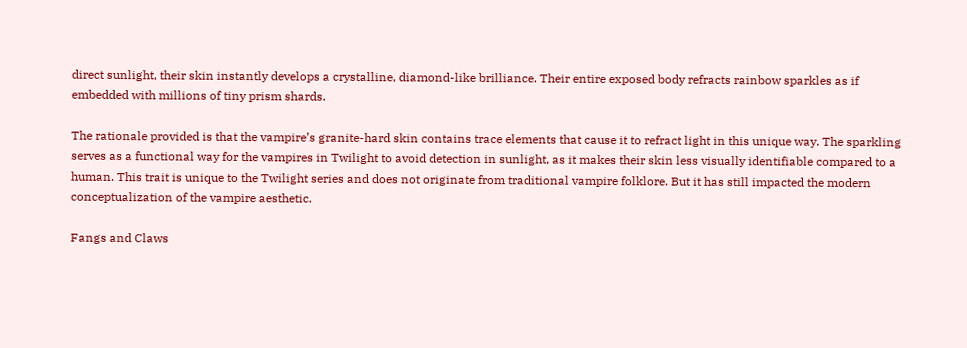direct sunlight, their skin instantly develops a crystalline, diamond-like brilliance. Their entire exposed body refracts rainbow sparkles as if embedded with millions of tiny prism shards.

The rationale provided is that the vampire’s granite-hard skin contains trace elements that cause it to refract light in this unique way. The sparkling serves as a functional way for the vampires in Twilight to avoid detection in sunlight, as it makes their skin less visually identifiable compared to a human. This trait is unique to the Twilight series and does not originate from traditional vampire folklore. But it has still impacted the modern conceptualization of the vampire aesthetic.

Fangs and Claws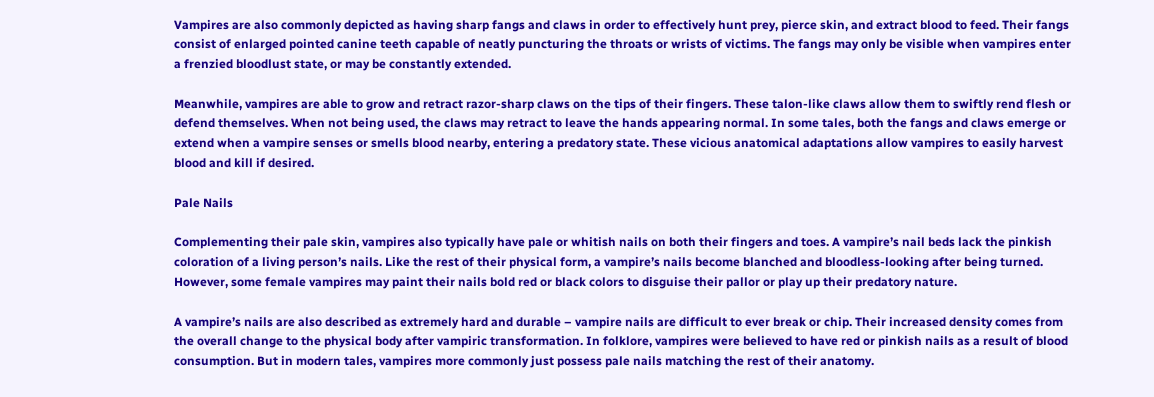Vampires are also commonly depicted as having sharp fangs and claws in order to effectively hunt prey, pierce skin, and extract blood to feed. Their fangs consist of enlarged pointed canine teeth capable of neatly puncturing the throats or wrists of victims. The fangs may only be visible when vampires enter a frenzied bloodlust state, or may be constantly extended.

Meanwhile, vampires are able to grow and retract razor-sharp claws on the tips of their fingers. These talon-like claws allow them to swiftly rend flesh or defend themselves. When not being used, the claws may retract to leave the hands appearing normal. In some tales, both the fangs and claws emerge or extend when a vampire senses or smells blood nearby, entering a predatory state. These vicious anatomical adaptations allow vampires to easily harvest blood and kill if desired.

Pale Nails

Complementing their pale skin, vampires also typically have pale or whitish nails on both their fingers and toes. A vampire’s nail beds lack the pinkish coloration of a living person’s nails. Like the rest of their physical form, a vampire’s nails become blanched and bloodless-looking after being turned. However, some female vampires may paint their nails bold red or black colors to disguise their pallor or play up their predatory nature.

A vampire’s nails are also described as extremely hard and durable – vampire nails are difficult to ever break or chip. Their increased density comes from the overall change to the physical body after vampiric transformation. In folklore, vampires were believed to have red or pinkish nails as a result of blood consumption. But in modern tales, vampires more commonly just possess pale nails matching the rest of their anatomy.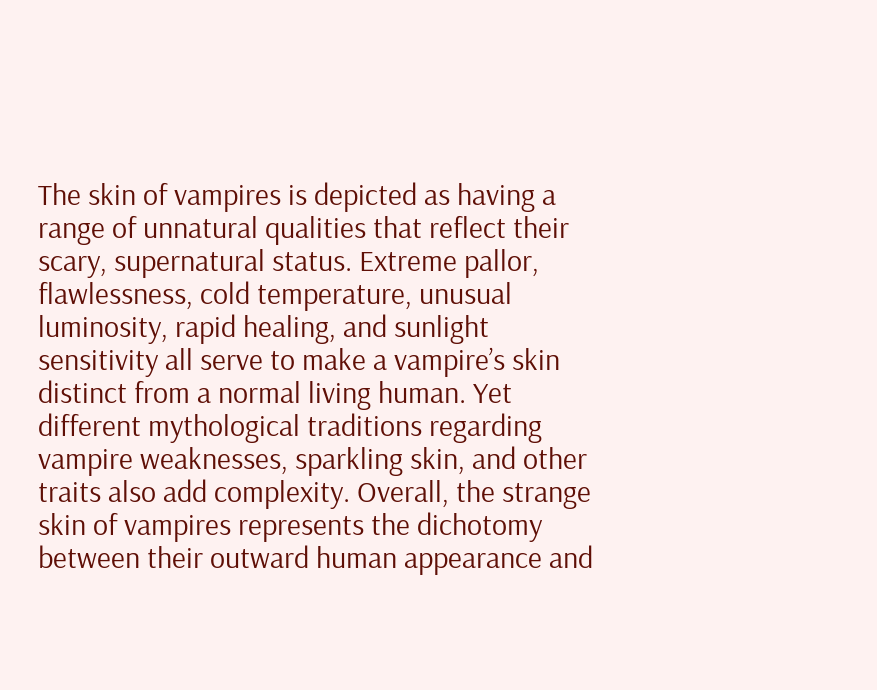The skin of vampires is depicted as having a range of unnatural qualities that reflect their scary, supernatural status. Extreme pallor, flawlessness, cold temperature, unusual luminosity, rapid healing, and sunlight sensitivity all serve to make a vampire’s skin distinct from a normal living human. Yet different mythological traditions regarding vampire weaknesses, sparkling skin, and other traits also add complexity. Overall, the strange skin of vampires represents the dichotomy between their outward human appearance and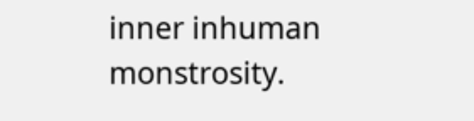inner inhuman monstrosity.